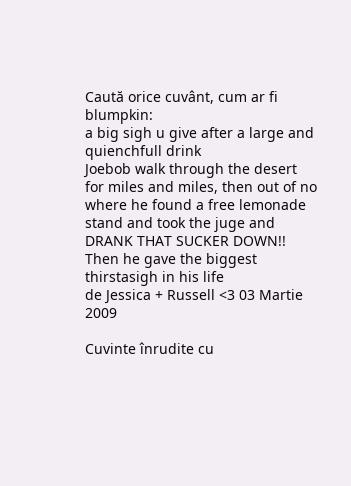Caută orice cuvânt, cum ar fi blumpkin:
a big sigh u give after a large and quienchfull drink
Joebob walk through the desert for miles and miles, then out of no where he found a free lemonade stand and took the juge and DRANK THAT SUCKER DOWN!! Then he gave the biggest thirstasigh in his life
de Jessica + Russell <3 03 Martie 2009

Cuvinte înrudite cu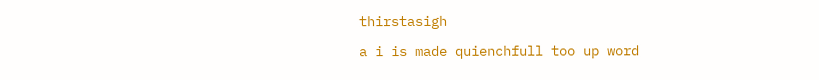thirstasigh

a i is made quienchfull too up word